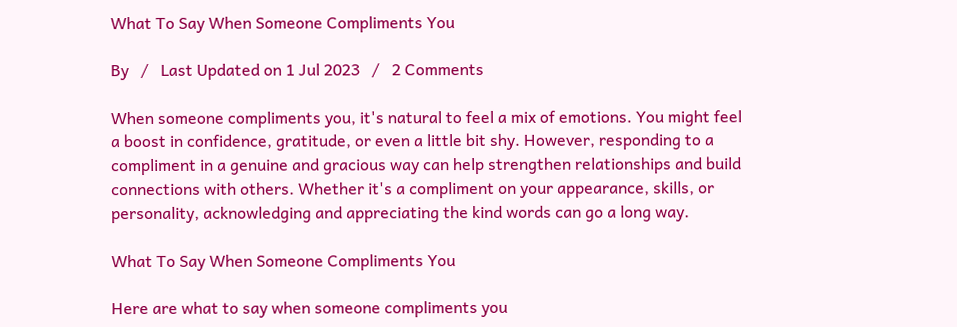What To Say When Someone Compliments You

By   /   Last Updated on 1 Jul 2023   /   2 Comments

When someone compliments you, it's natural to feel a mix of emotions. You might feel a boost in confidence, gratitude, or even a little bit shy. However, responding to a compliment in a genuine and gracious way can help strengthen relationships and build connections with others. Whether it's a compliment on your appearance, skills, or personality, acknowledging and appreciating the kind words can go a long way.

What To Say When Someone Compliments You

Here are what to say when someone compliments you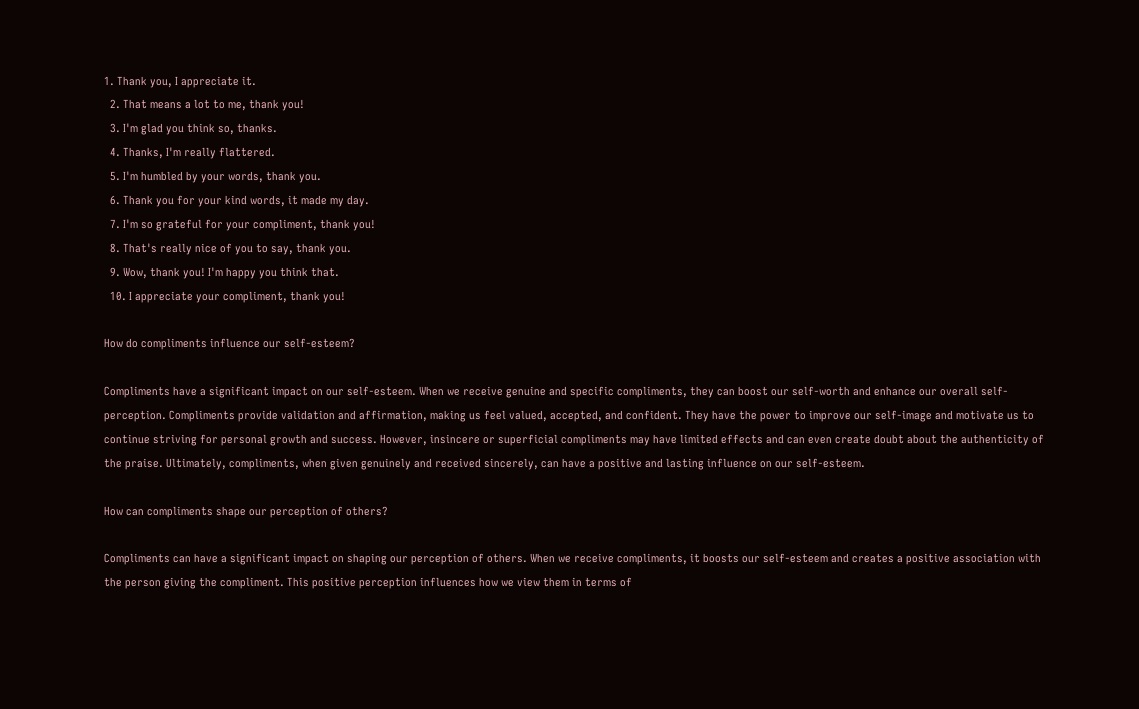1. Thank you, I appreciate it.
  2. That means a lot to me, thank you!
  3. I'm glad you think so, thanks.
  4. Thanks, I'm really flattered.
  5. I'm humbled by your words, thank you.
  6. Thank you for your kind words, it made my day.
  7. I'm so grateful for your compliment, thank you!
  8. That's really nice of you to say, thank you.
  9. Wow, thank you! I'm happy you think that.
  10. I appreciate your compliment, thank you!

How do compliments influence our self-esteem?

Compliments have a significant impact on our self-esteem. When we receive genuine and specific compliments, they can boost our self-worth and enhance our overall self-perception. Compliments provide validation and affirmation, making us feel valued, accepted, and confident. They have the power to improve our self-image and motivate us to continue striving for personal growth and success. However, insincere or superficial compliments may have limited effects and can even create doubt about the authenticity of the praise. Ultimately, compliments, when given genuinely and received sincerely, can have a positive and lasting influence on our self-esteem.

How can compliments shape our perception of others?

Compliments can have a significant impact on shaping our perception of others. When we receive compliments, it boosts our self-esteem and creates a positive association with the person giving the compliment. This positive perception influences how we view them in terms of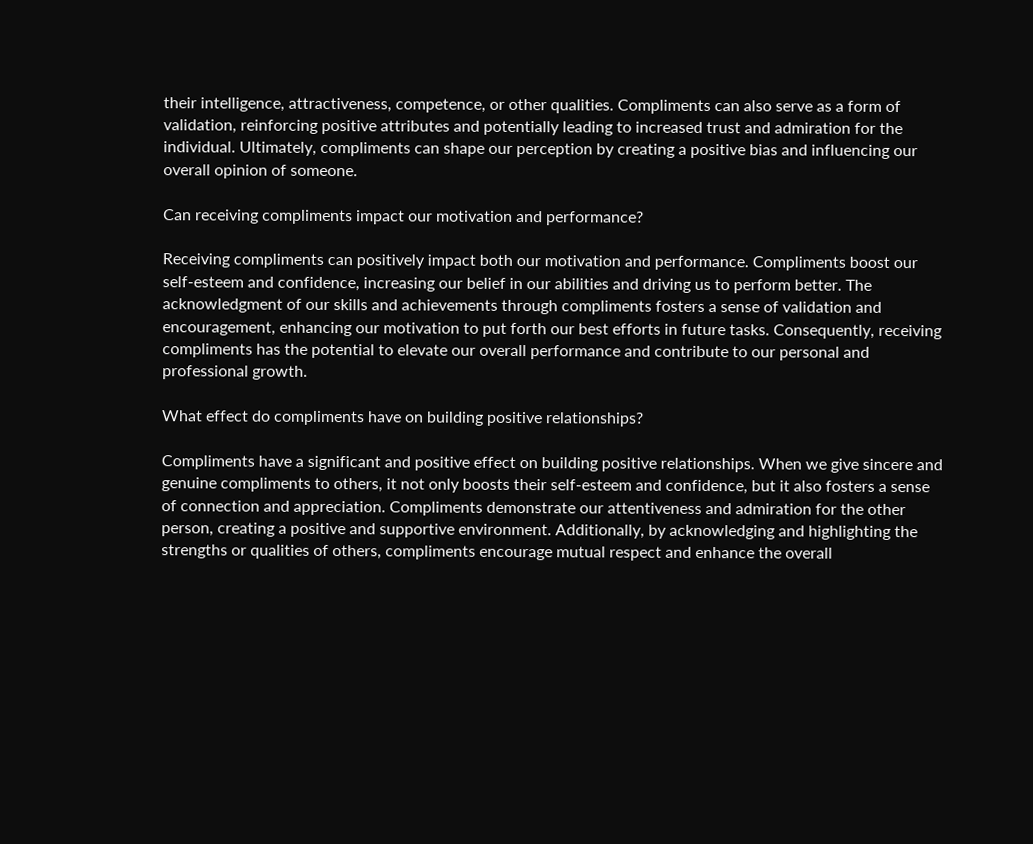their intelligence, attractiveness, competence, or other qualities. Compliments can also serve as a form of validation, reinforcing positive attributes and potentially leading to increased trust and admiration for the individual. Ultimately, compliments can shape our perception by creating a positive bias and influencing our overall opinion of someone.

Can receiving compliments impact our motivation and performance?

Receiving compliments can positively impact both our motivation and performance. Compliments boost our self-esteem and confidence, increasing our belief in our abilities and driving us to perform better. The acknowledgment of our skills and achievements through compliments fosters a sense of validation and encouragement, enhancing our motivation to put forth our best efforts in future tasks. Consequently, receiving compliments has the potential to elevate our overall performance and contribute to our personal and professional growth.

What effect do compliments have on building positive relationships?

Compliments have a significant and positive effect on building positive relationships. When we give sincere and genuine compliments to others, it not only boosts their self-esteem and confidence, but it also fosters a sense of connection and appreciation. Compliments demonstrate our attentiveness and admiration for the other person, creating a positive and supportive environment. Additionally, by acknowledging and highlighting the strengths or qualities of others, compliments encourage mutual respect and enhance the overall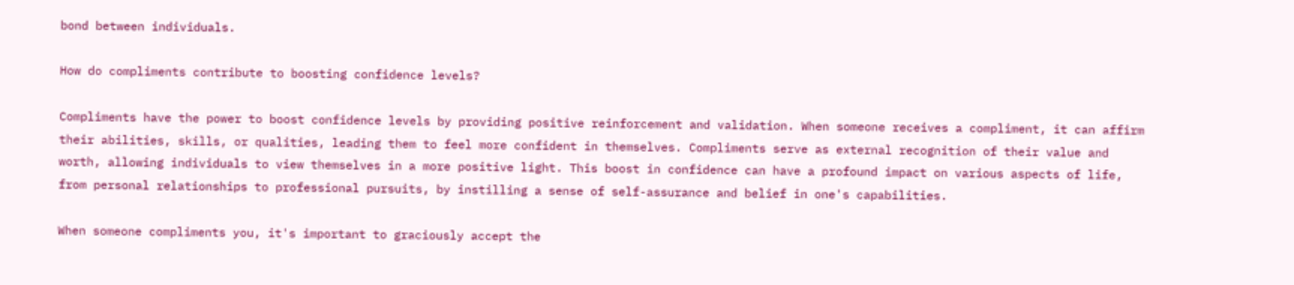bond between individuals.

How do compliments contribute to boosting confidence levels?

Compliments have the power to boost confidence levels by providing positive reinforcement and validation. When someone receives a compliment, it can affirm their abilities, skills, or qualities, leading them to feel more confident in themselves. Compliments serve as external recognition of their value and worth, allowing individuals to view themselves in a more positive light. This boost in confidence can have a profound impact on various aspects of life, from personal relationships to professional pursuits, by instilling a sense of self-assurance and belief in one's capabilities.

When someone compliments you, it's important to graciously accept the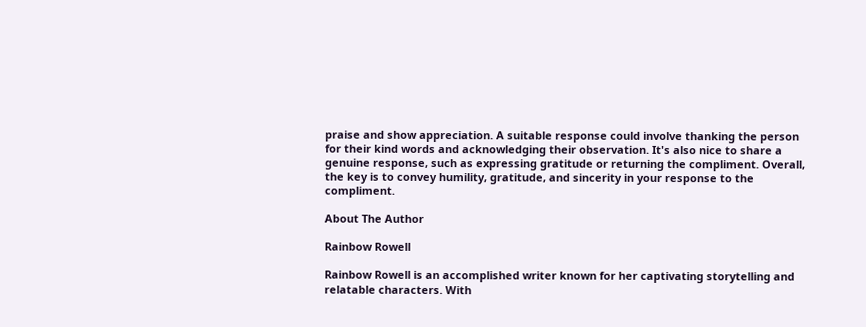praise and show appreciation. A suitable response could involve thanking the person for their kind words and acknowledging their observation. It's also nice to share a genuine response, such as expressing gratitude or returning the compliment. Overall, the key is to convey humility, gratitude, and sincerity in your response to the compliment.

About The Author

Rainbow Rowell

Rainbow Rowell is an accomplished writer known for her captivating storytelling and relatable characters. With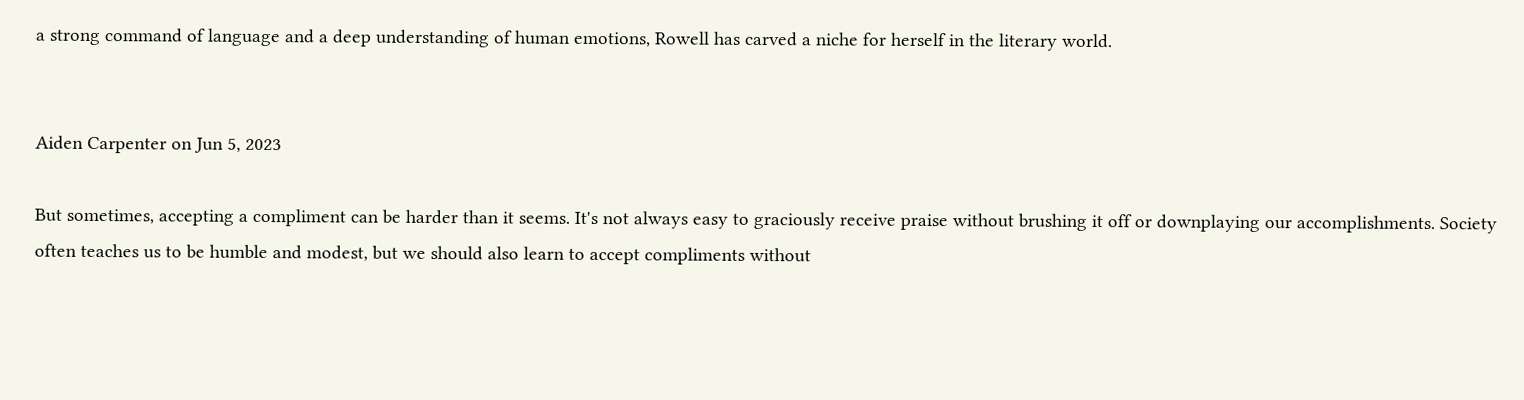a strong command of language and a deep understanding of human emotions, Rowell has carved a niche for herself in the literary world.


Aiden Carpenter on Jun 5, 2023

But sometimes, accepting a compliment can be harder than it seems. It's not always easy to graciously receive praise without brushing it off or downplaying our accomplishments. Society often teaches us to be humble and modest, but we should also learn to accept compliments without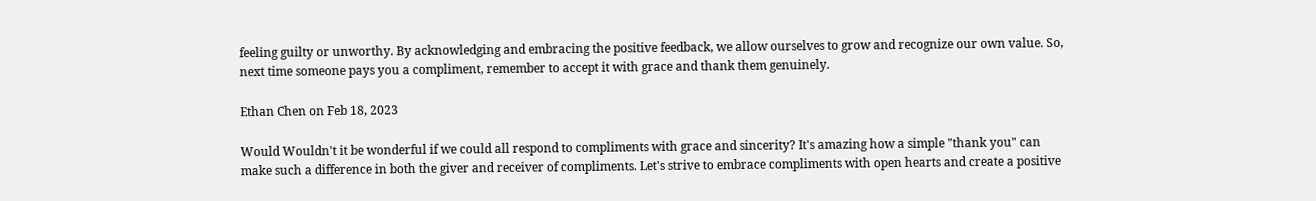feeling guilty or unworthy. By acknowledging and embracing the positive feedback, we allow ourselves to grow and recognize our own value. So, next time someone pays you a compliment, remember to accept it with grace and thank them genuinely.

Ethan Chen on Feb 18, 2023

Would Wouldn't it be wonderful if we could all respond to compliments with grace and sincerity? It's amazing how a simple "thank you" can make such a difference in both the giver and receiver of compliments. Let's strive to embrace compliments with open hearts and create a positive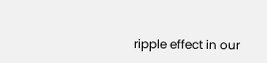ripple effect in our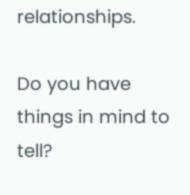relationships.

Do you have things in mind to tell?